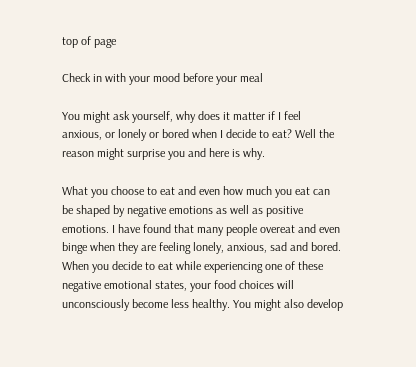top of page

Check in with your mood before your meal

You might ask yourself, why does it matter if I feel anxious, or lonely or bored when I decide to eat? Well the reason might surprise you and here is why.

What you choose to eat and even how much you eat can be shaped by negative emotions as well as positive emotions. I have found that many people overeat and even binge when they are feeling lonely, anxious, sad and bored. When you decide to eat while experiencing one of these negative emotional states, your food choices will unconsciously become less healthy. You might also develop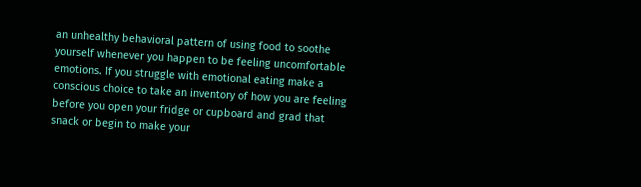an unhealthy behavioral pattern of using food to soothe yourself whenever you happen to be feeling uncomfortable emotions. If you struggle with emotional eating make a conscious choice to take an inventory of how you are feeling before you open your fridge or cupboard and grad that snack or begin to make your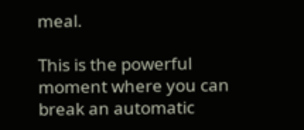meal.

This is the powerful moment where you can break an automatic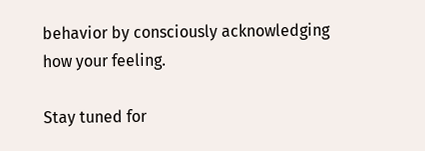behavior by consciously acknowledging how your feeling.

Stay tuned for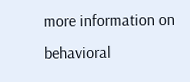more information on behavioral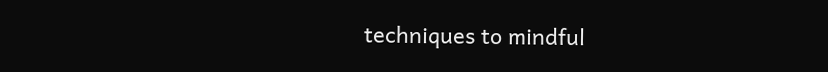techniques to mindful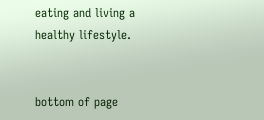eating and living a healthy lifestyle.


bottom of page